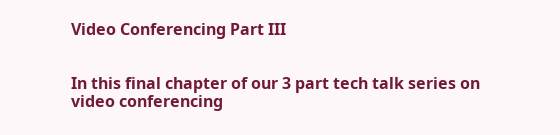Video Conferencing Part III


In this final chapter of our 3 part tech talk series on video conferencing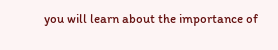you will learn about the importance of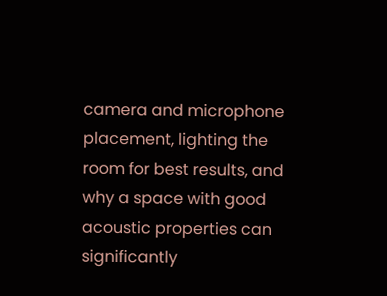camera and microphone placement, lighting the room for best results, and why a space with good acoustic properties can significantly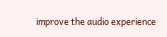improve the audio experience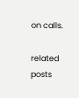on calls.

related posts